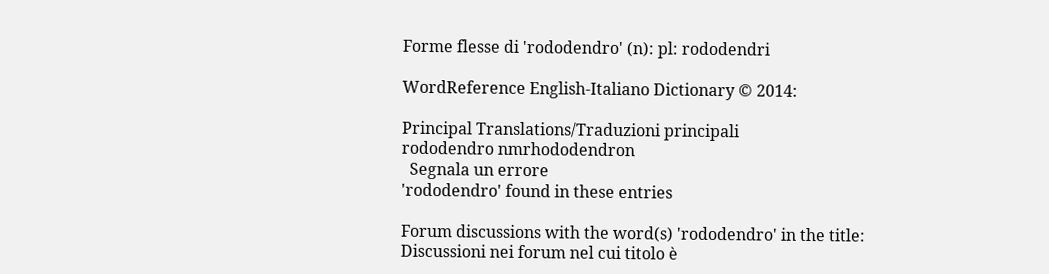Forme flesse di 'rododendro' (n): pl: rododendri

WordReference English-Italiano Dictionary © 2014:

Principal Translations/Traduzioni principali
rododendro nmrhododendron
  Segnala un errore
'rododendro' found in these entries

Forum discussions with the word(s) 'rododendro' in the title:
Discussioni nei forum nel cui titolo è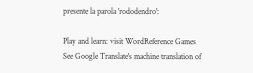presente la parola 'rododendro':

Play and learn: visit WordReference Games
See Google Translate's machine translation of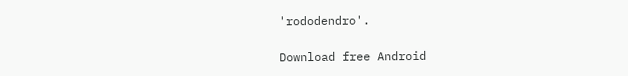'rododendro'.

Download free Android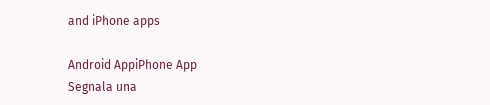and iPhone apps

Android AppiPhone App
Segnala una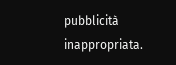pubblicità inappropriata.